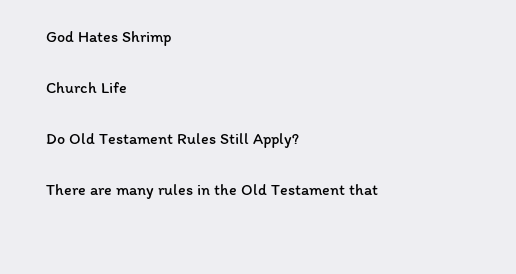God Hates Shrimp

Church Life

Do Old Testament Rules Still Apply?

There are many rules in the Old Testament that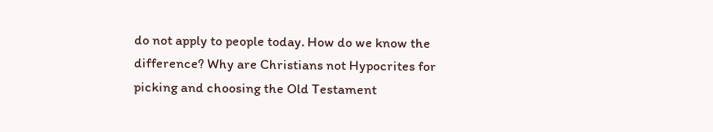do not apply to people today. How do we know the difference? Why are Christians not Hypocrites for picking and choosing the Old Testament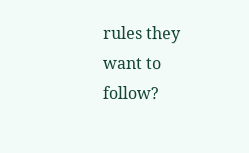rules they want to follow?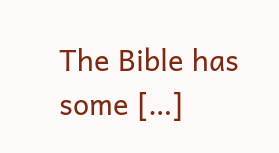The Bible has some […]